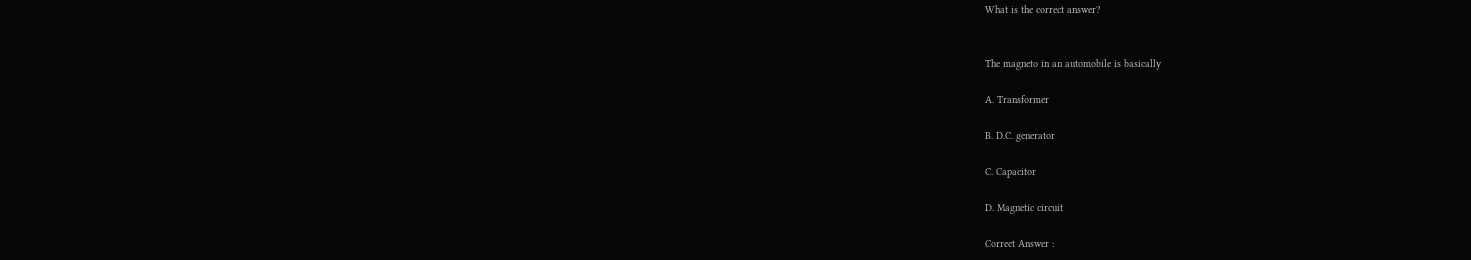What is the correct answer?


The magneto in an automobile is basically

A. Transformer

B. D.C. generator

C. Capacitor

D. Magnetic circuit

Correct Answer :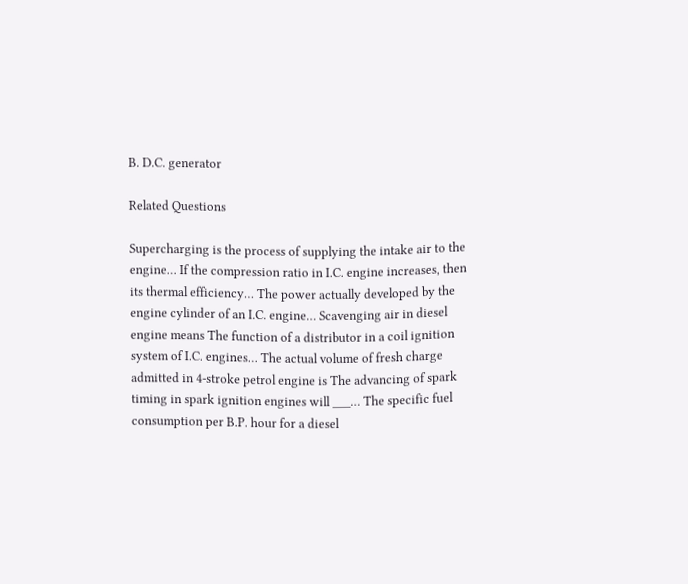B. D.C. generator

Related Questions

Supercharging is the process of supplying the intake air to the engine… If the compression ratio in I.C. engine increases, then its thermal efficiency… The power actually developed by the engine cylinder of an I.C. engine… Scavenging air in diesel engine means The function of a distributor in a coil ignition system of I.C. engines… The actual volume of fresh charge admitted in 4-stroke petrol engine is The advancing of spark timing in spark ignition engines will ___… The specific fuel consumption per B.P. hour for a diesel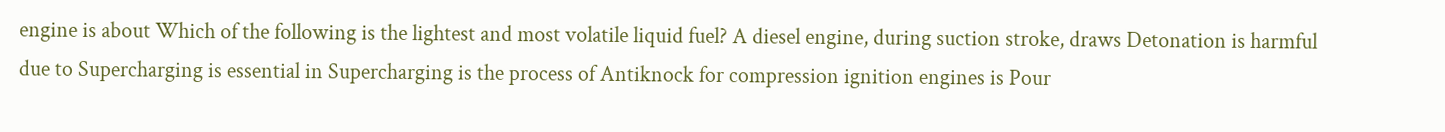engine is about Which of the following is the lightest and most volatile liquid fuel? A diesel engine, during suction stroke, draws Detonation is harmful due to Supercharging is essential in Supercharging is the process of Antiknock for compression ignition engines is Pour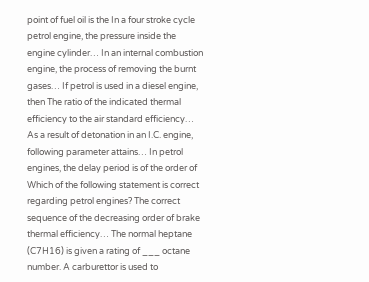point of fuel oil is the In a four stroke cycle petrol engine, the pressure inside the engine cylinder… In an internal combustion engine, the process of removing the burnt gases… If petrol is used in a diesel engine, then The ratio of the indicated thermal efficiency to the air standard efficiency… As a result of detonation in an I.C. engine, following parameter attains… In petrol engines, the delay period is of the order of Which of the following statement is correct regarding petrol engines? The correct sequence of the decreasing order of brake thermal efficiency… The normal heptane (C7H16) is given a rating of ___ octane number. A carburettor is used to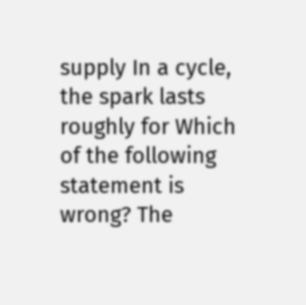supply In a cycle, the spark lasts roughly for Which of the following statement is wrong? The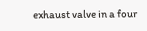exhaust valve in a four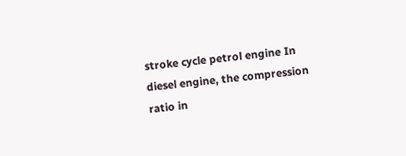stroke cycle petrol engine In diesel engine, the compression ratio in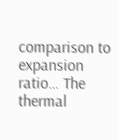comparison to expansion ratio… The thermal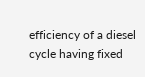efficiency of a diesel cycle having fixed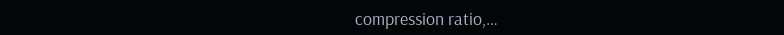compression ratio,…